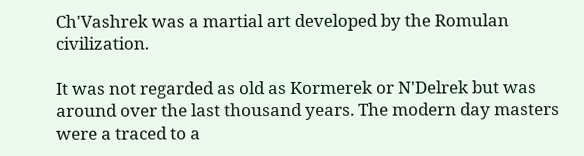Ch'Vashrek was a martial art developed by the Romulan civilization.

It was not regarded as old as Kormerek or N'Delrek but was around over the last thousand years. The modern day masters were a traced to a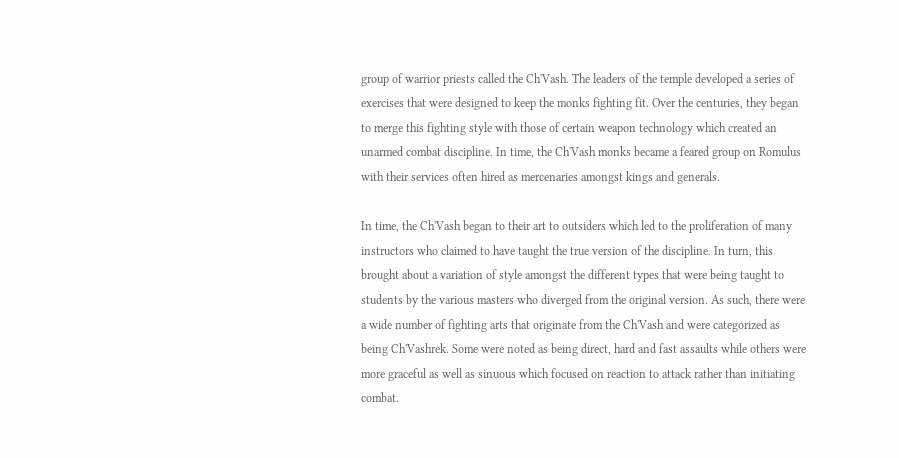group of warrior priests called the Ch'Vash. The leaders of the temple developed a series of exercises that were designed to keep the monks fighting fit. Over the centuries, they began to merge this fighting style with those of certain weapon technology which created an unarmed combat discipline. In time, the Ch'Vash monks became a feared group on Romulus with their services often hired as mercenaries amongst kings and generals.

In time, the Ch'Vash began to their art to outsiders which led to the proliferation of many instructors who claimed to have taught the true version of the discipline. In turn, this brought about a variation of style amongst the different types that were being taught to students by the various masters who diverged from the original version. As such, there were a wide number of fighting arts that originate from the Ch'Vash and were categorized as being Ch'Vashrek. Some were noted as being direct, hard and fast assaults while others were more graceful as well as sinuous which focused on reaction to attack rather than initiating combat.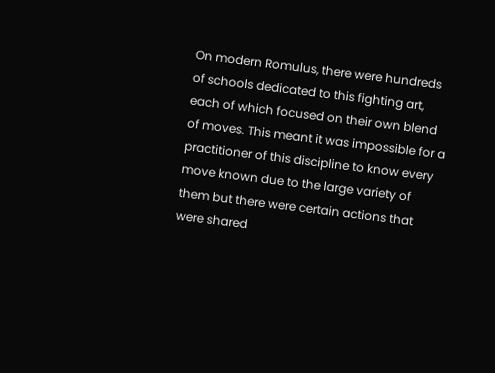On modern Romulus, there were hundreds of schools dedicated to this fighting art, each of which focused on their own blend of moves. This meant it was impossible for a practitioner of this discipline to know every move known due to the large variety of them but there were certain actions that were shared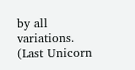by all variations. (Last Unicorn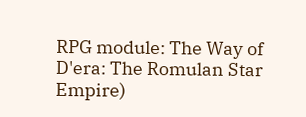RPG module: The Way of D'era: The Romulan Star Empire)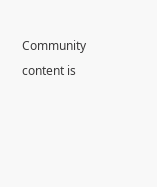Community content is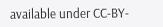available under CC-BY-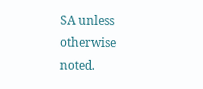SA unless otherwise noted.